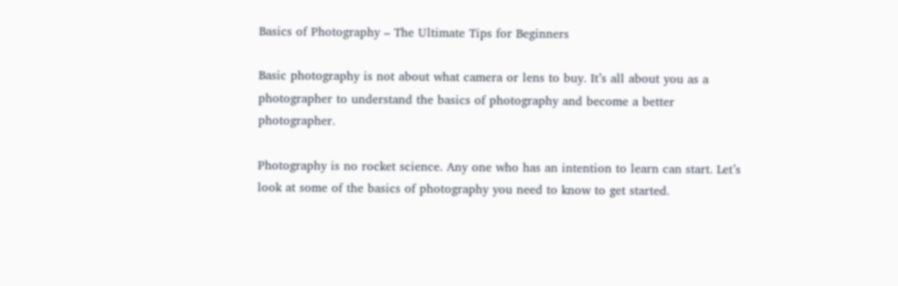Basics of Photography – The Ultimate Tips for Beginners

Basic photography is not about what camera or lens to buy. It’s all about you as a photographer to understand the basics of photography and become a better photographer.

Photography is no rocket science. Any one who has an intention to learn can start. Let’s look at some of the basics of photography you need to know to get started.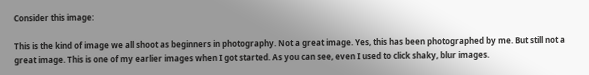Consider this image:

This is the kind of image we all shoot as beginners in photography. Not a great image. Yes, this has been photographed by me. But still not a great image. This is one of my earlier images when I got started. As you can see, even I used to click shaky, blur images.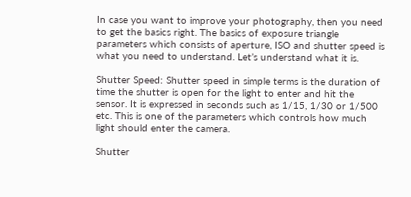In case you want to improve your photography, then you need to get the basics right. The basics of exposure triangle parameters which consists of aperture, ISO and shutter speed is what you need to understand. Let’s understand what it is.

Shutter Speed: Shutter speed in simple terms is the duration of time the shutter is open for the light to enter and hit the sensor. It is expressed in seconds such as 1/15, 1/30 or 1/500 etc. This is one of the parameters which controls how much light should enter the camera.

Shutter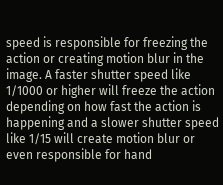speed is responsible for freezing the action or creating motion blur in the image. A faster shutter speed like 1/1000 or higher will freeze the action depending on how fast the action is happening and a slower shutter speed like 1/15 will create motion blur or even responsible for hand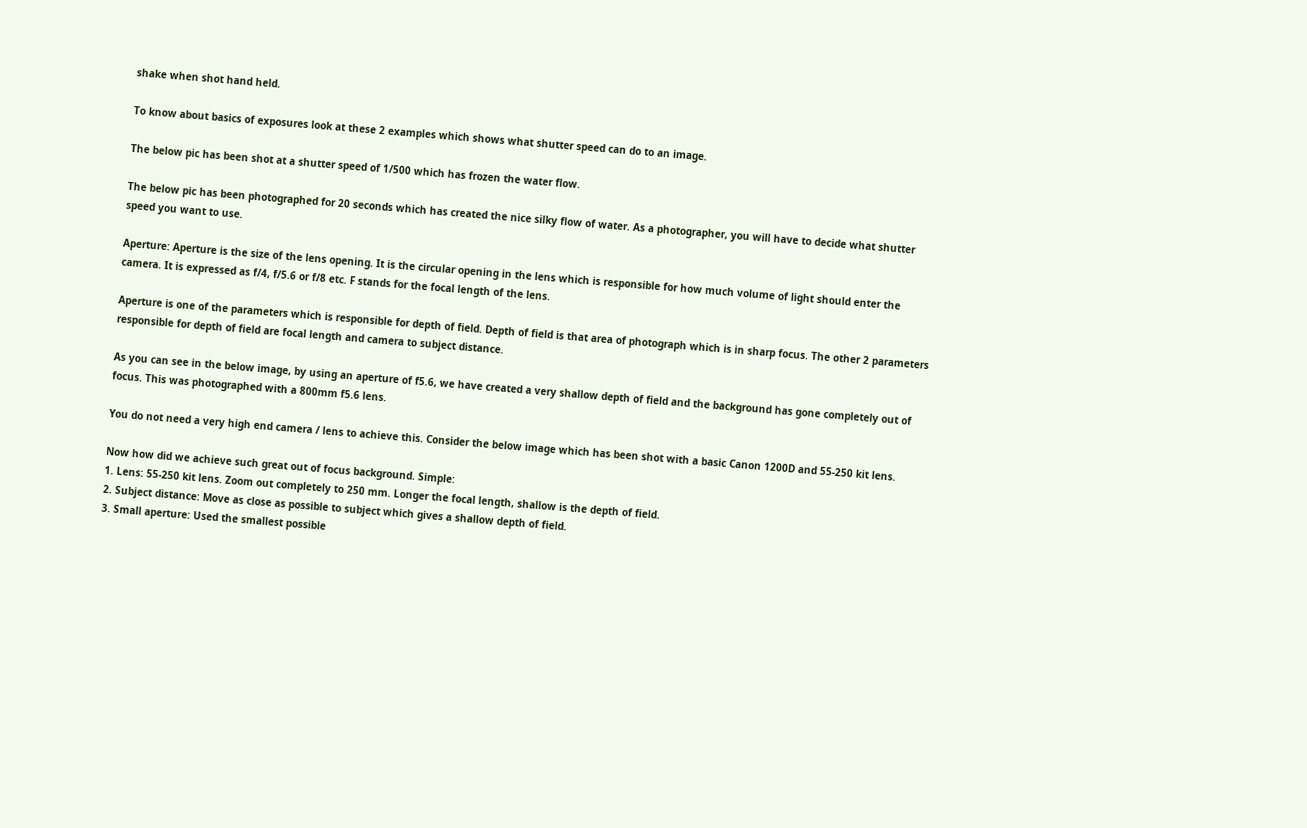shake when shot hand held.

To know about basics of exposures look at these 2 examples which shows what shutter speed can do to an image.

The below pic has been shot at a shutter speed of 1/500 which has frozen the water flow.

The below pic has been photographed for 20 seconds which has created the nice silky flow of water. As a photographer, you will have to decide what shutter speed you want to use.

Aperture: Aperture is the size of the lens opening. It is the circular opening in the lens which is responsible for how much volume of light should enter the camera. It is expressed as f/4, f/5.6 or f/8 etc. F stands for the focal length of the lens.

Aperture is one of the parameters which is responsible for depth of field. Depth of field is that area of photograph which is in sharp focus. The other 2 parameters responsible for depth of field are focal length and camera to subject distance.

As you can see in the below image, by using an aperture of f5.6, we have created a very shallow depth of field and the background has gone completely out of focus. This was photographed with a 800mm f5.6 lens.

You do not need a very high end camera / lens to achieve this. Consider the below image which has been shot with a basic Canon 1200D and 55-250 kit lens.

Now how did we achieve such great out of focus background. Simple:
1. Lens: 55-250 kit lens. Zoom out completely to 250 mm. Longer the focal length, shallow is the depth of field.
2. Subject distance: Move as close as possible to subject which gives a shallow depth of field.
3. Small aperture: Used the smallest possible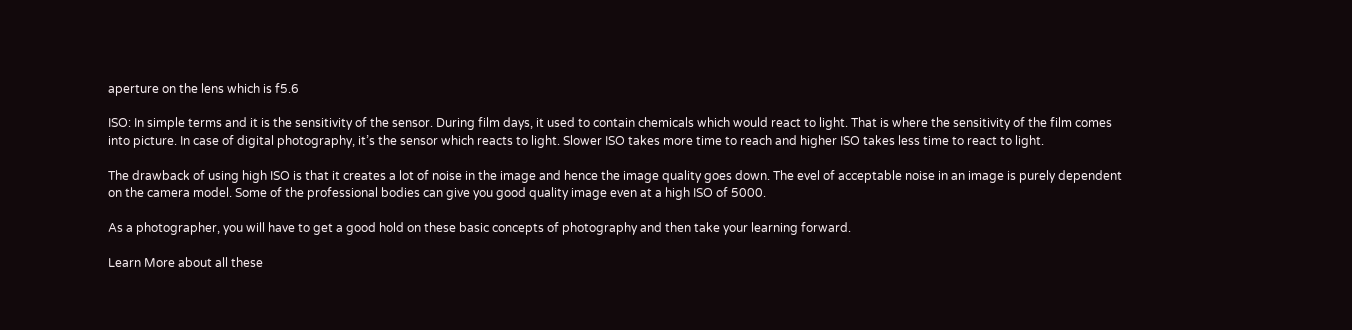aperture on the lens which is f5.6

ISO: In simple terms and it is the sensitivity of the sensor. During film days, it used to contain chemicals which would react to light. That is where the sensitivity of the film comes into picture. In case of digital photography, it’s the sensor which reacts to light. Slower ISO takes more time to reach and higher ISO takes less time to react to light.

The drawback of using high ISO is that it creates a lot of noise in the image and hence the image quality goes down. The evel of acceptable noise in an image is purely dependent on the camera model. Some of the professional bodies can give you good quality image even at a high ISO of 5000.

As a photographer, you will have to get a good hold on these basic concepts of photography and then take your learning forward.

Learn More about all these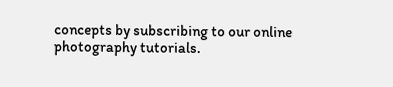concepts by subscribing to our online photography tutorials.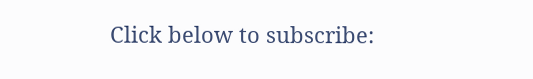Click below to subscribe: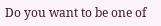Do you want to be one of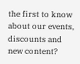the first to know about our events, discounts and new content?